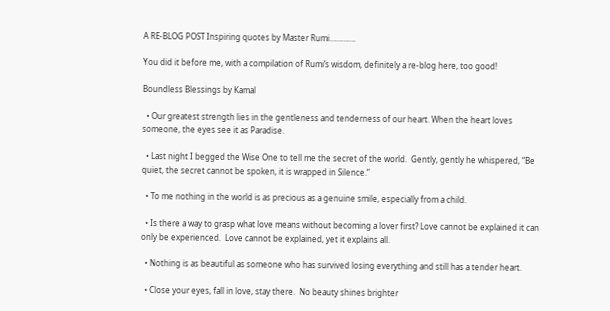A RE-BLOG POST Inspiring quotes by Master Rumi………….

You did it before me, with a compilation of Rumi’s wisdom, definitely a re-blog here, too good!

Boundless Blessings by Kamal

  • Our greatest strength lies in the gentleness and tenderness of our heart. When the heart loves someone, the eyes see it as Paradise.

  • Last night I begged the Wise One to tell me the secret of the world.  Gently, gently he whispered, “Be quiet, the secret cannot be spoken, it is wrapped in Silence.”

  • To me nothing in the world is as precious as a genuine smile, especially from a child.

  • Is there a way to grasp what love means without becoming a lover first? Love cannot be explained it can only be experienced.  Love cannot be explained, yet it explains all.

  • Nothing is as beautiful as someone who has survived losing everything and still has a tender heart.

  • Close your eyes, fall in love, stay there.  No beauty shines brighter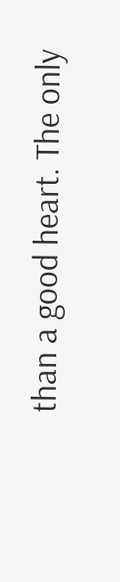than a good heart. The only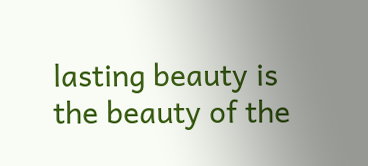lasting beauty is the beauty of the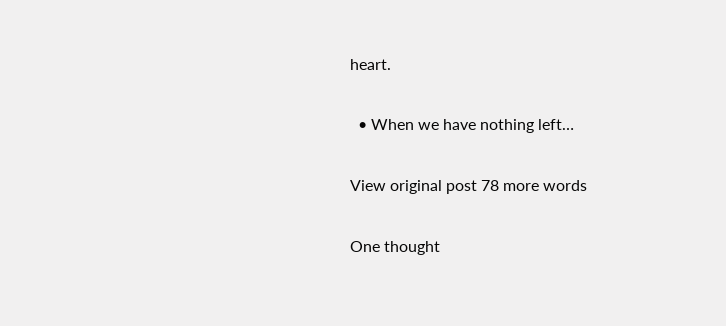heart.

  • When we have nothing left…

View original post 78 more words

One thought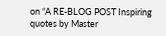on “A RE-BLOG POST Inspiring quotes by Master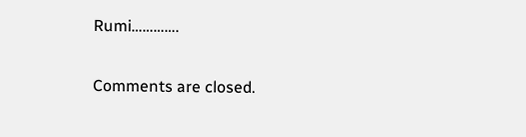Rumi………….

Comments are closed.